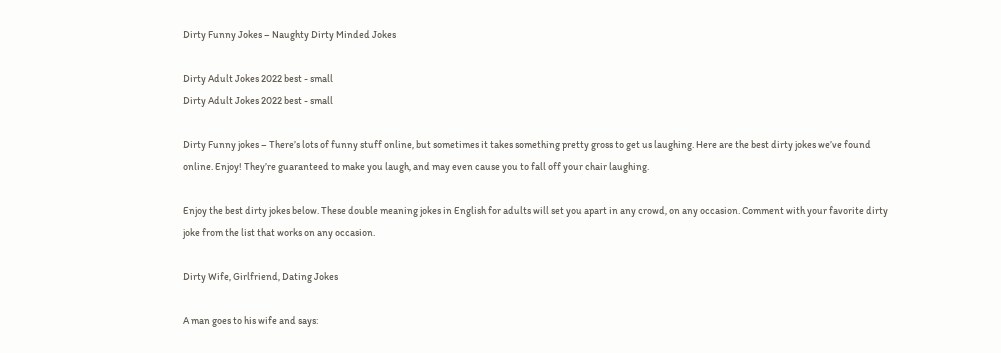Dirty Funny Jokes – Naughty Dirty Minded Jokes

Dirty Adult Jokes 2022 best - small
Dirty Adult Jokes 2022 best - small

Dirty Funny jokes – There’s lots of funny stuff online, but sometimes it takes something pretty gross to get us laughing. Here are the best dirty jokes we’ve found online. Enjoy! They’re guaranteed to make you laugh, and may even cause you to fall off your chair laughing.

Enjoy the best dirty jokes below. These double meaning jokes in English for adults will set you apart in any crowd, on any occasion. Comment with your favorite dirty joke from the list that works on any occasion.

Dirty Wife, Girlfriend, Dating Jokes

A man goes to his wife and says: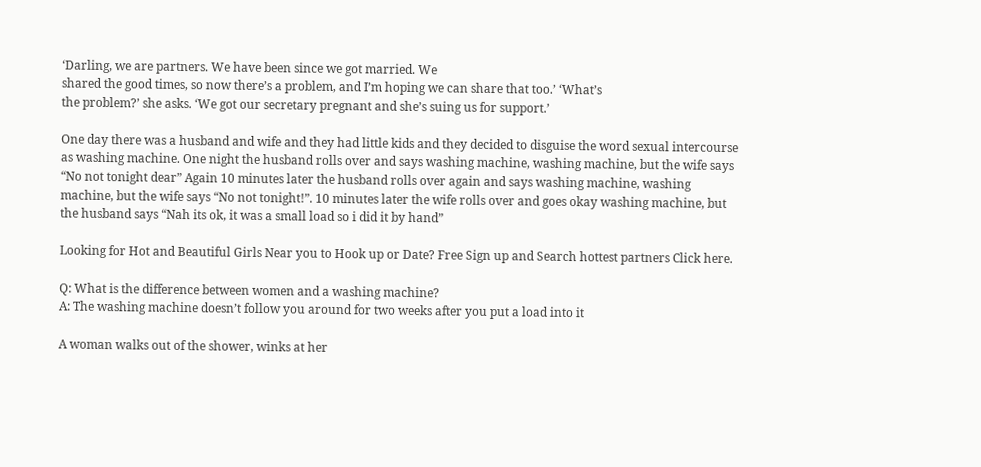‘Darling, we are partners. We have been since we got married. We
shared the good times, so now there’s a problem, and I’m hoping we can share that too.’ ‘What’s
the problem?’ she asks. ‘We got our secretary pregnant and she’s suing us for support.’

One day there was a husband and wife and they had little kids and they decided to disguise the word sexual intercourse as washing machine. One night the husband rolls over and says washing machine, washing machine, but the wife says “No not tonight dear” Again 10 minutes later the husband rolls over again and says washing machine, washing machine, but the wife says “No not tonight!”. 10 minutes later the wife rolls over and goes okay washing machine, but the husband says “Nah its ok, it was a small load so i did it by hand”

Looking for Hot and Beautiful Girls Near you to Hook up or Date? Free Sign up and Search hottest partners Click here.

Q: What is the difference between women and a washing machine?
A: The washing machine doesn’t follow you around for two weeks after you put a load into it

A woman walks out of the shower, winks at her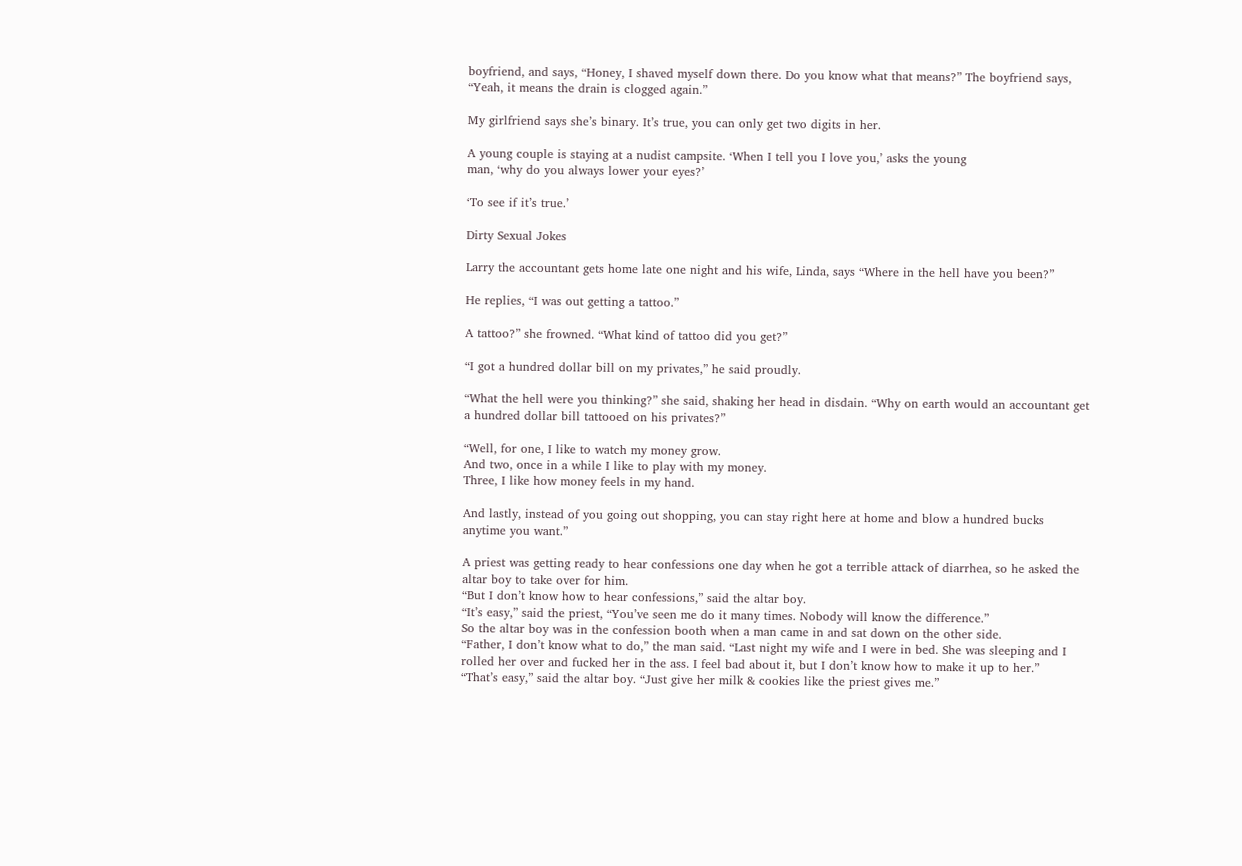boyfriend, and says, “Honey, I shaved myself down there. Do you know what that means?” The boyfriend says, “Yeah, it means the drain is clogged again.”

My girlfriend says she’s binary. It’s true, you can only get two digits in her.

A young couple is staying at a nudist campsite. ‘When I tell you I love you,’ asks the young
man, ‘why do you always lower your eyes?’

‘To see if it’s true.’

Dirty Sexual Jokes

Larry the accountant gets home late one night and his wife, Linda, says “Where in the hell have you been?”

He replies, “I was out getting a tattoo.”

A tattoo?” she frowned. “What kind of tattoo did you get?”

“I got a hundred dollar bill on my privates,” he said proudly.

“What the hell were you thinking?” she said, shaking her head in disdain. “Why on earth would an accountant get a hundred dollar bill tattooed on his privates?”

“Well, for one, I like to watch my money grow.
And two, once in a while I like to play with my money.
Three, I like how money feels in my hand.

And lastly, instead of you going out shopping, you can stay right here at home and blow a hundred bucks anytime you want.”

A priest was getting ready to hear confessions one day when he got a terrible attack of diarrhea, so he asked the altar boy to take over for him.
“But I don’t know how to hear confessions,” said the altar boy.
“It’s easy,” said the priest, “You’ve seen me do it many times. Nobody will know the difference.”
So the altar boy was in the confession booth when a man came in and sat down on the other side.
“Father, I don’t know what to do,” the man said. “Last night my wife and I were in bed. She was sleeping and I rolled her over and fucked her in the ass. I feel bad about it, but I don’t know how to make it up to her.”
“That’s easy,” said the altar boy. “Just give her milk & cookies like the priest gives me.”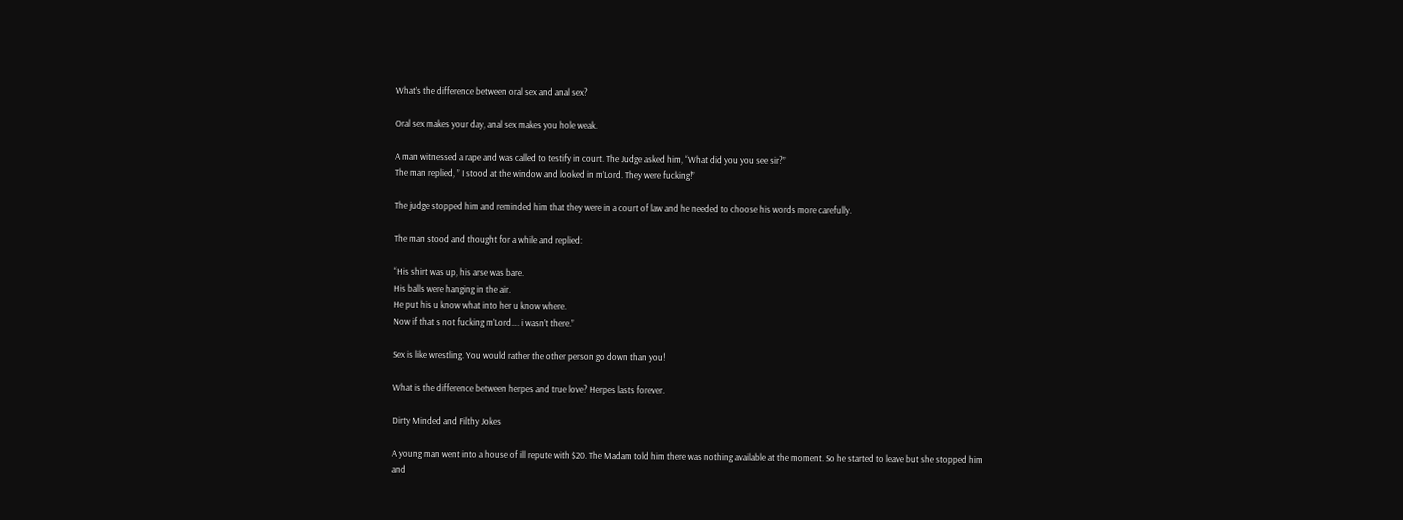What’s the difference between oral sex and anal sex?

Oral sex makes your day, anal sex makes you hole weak.

A man witnessed a rape and was called to testify in court. The Judge asked him, “What did you you see sir?”
The man replied, ” I stood at the window and looked in m’Lord. They were fucking!”

The judge stopped him and reminded him that they were in a court of law and he needed to choose his words more carefully.

The man stood and thought for a while and replied:

“His shirt was up, his arse was bare.
His balls were hanging in the air.
He put his u know what into her u know where.
Now if that s not fucking m’Lord…. i wasn’t there.”

Sex is like wrestling. You would rather the other person go down than you!

What is the difference between herpes and true love? Herpes lasts forever.

Dirty Minded and Filthy Jokes

A young man went into a house of ill repute with $20. The Madam told him there was nothing available at the moment. So he started to leave but she stopped him and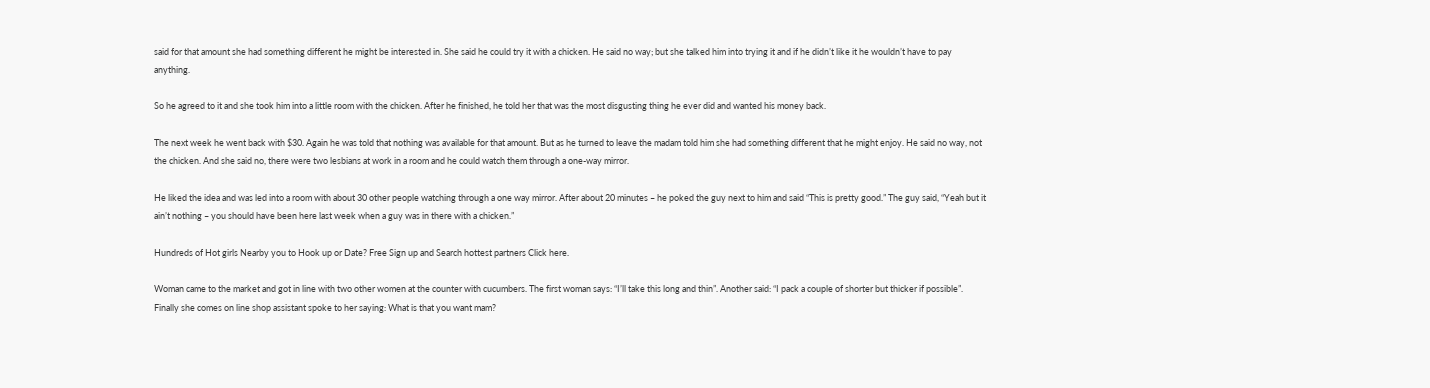said for that amount she had something different he might be interested in. She said he could try it with a chicken. He said no way; but she talked him into trying it and if he didn’t like it he wouldn’t have to pay anything.

So he agreed to it and she took him into a little room with the chicken. After he finished, he told her that was the most disgusting thing he ever did and wanted his money back.

The next week he went back with $30. Again he was told that nothing was available for that amount. But as he turned to leave the madam told him she had something different that he might enjoy. He said no way, not the chicken. And she said no, there were two lesbians at work in a room and he could watch them through a one-way mirror.

He liked the idea and was led into a room with about 30 other people watching through a one way mirror. After about 20 minutes – he poked the guy next to him and said “This is pretty good.” The guy said, “Yeah but it ain’t nothing – you should have been here last week when a guy was in there with a chicken.”

Hundreds of Hot girls Nearby you to Hook up or Date? Free Sign up and Search hottest partners Click here.

Woman came to the market and got in line with two other women at the counter with cucumbers. The first woman says: “I’ll take this long and thin”. Another said: “I pack a couple of shorter but thicker if possible”. Finally she comes on line shop assistant spoke to her saying: What is that you want mam?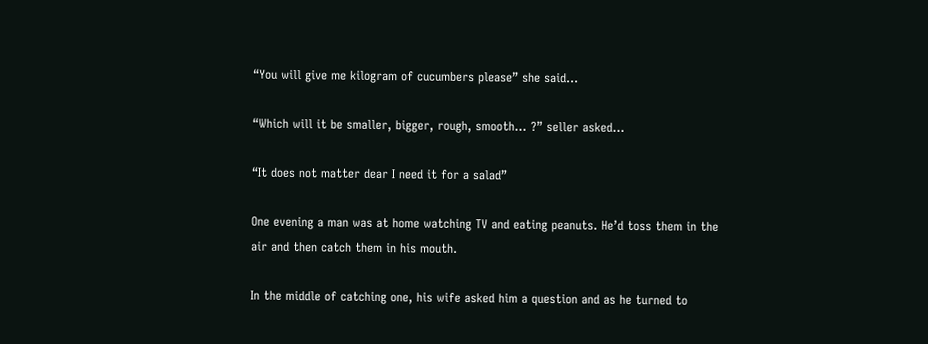“You will give me kilogram of cucumbers please” she said…

“Which will it be smaller, bigger, rough, smooth… ?” seller asked…

“It does not matter dear I need it for a salad”

One evening a man was at home watching TV and eating peanuts. He’d toss them in the air and then catch them in his mouth.

In the middle of catching one, his wife asked him a question and as he turned to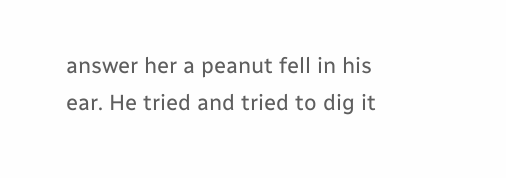answer her a peanut fell in his ear. He tried and tried to dig it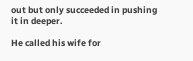out but only succeeded in pushing it in deeper.

He called his wife for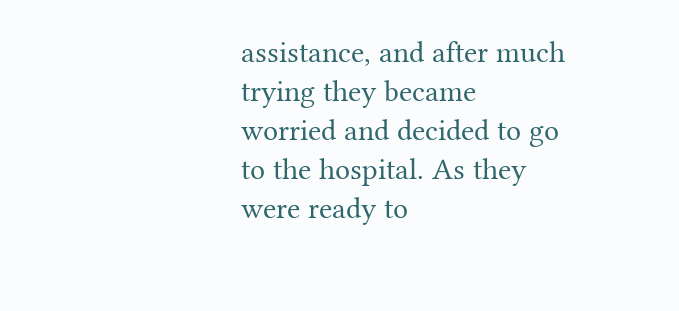assistance, and after much trying they became worried and decided to go to the hospital. As they were ready to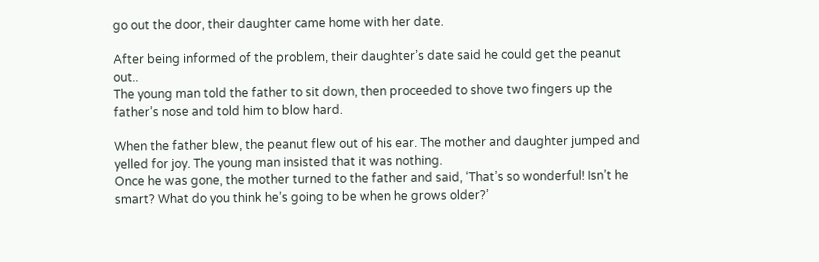go out the door, their daughter came home with her date.

After being informed of the problem, their daughter’s date said he could get the peanut out..
The young man told the father to sit down, then proceeded to shove two fingers up the father’s nose and told him to blow hard.

When the father blew, the peanut flew out of his ear. The mother and daughter jumped and yelled for joy. The young man insisted that it was nothing.
Once he was gone, the mother turned to the father and said, ‘That’s so wonderful! Isn’t he smart? What do you think he’s going to be when he grows older?’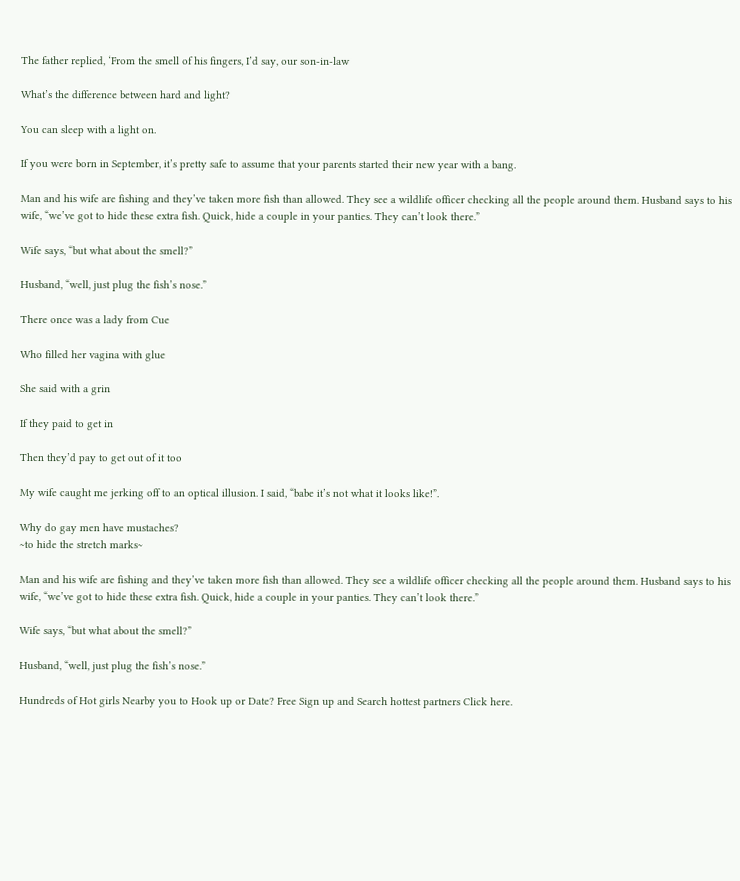The father replied, ‘From the smell of his fingers, I’d say, our son-in-law

What’s the difference between hard and light?

You can sleep with a light on.

If you were born in September, it’s pretty safe to assume that your parents started their new year with a bang.

Man and his wife are fishing and they’ve taken more fish than allowed. They see a wildlife officer checking all the people around them. Husband says to his wife, “we’ve got to hide these extra fish. Quick, hide a couple in your panties. They can’t look there.”

Wife says, “but what about the smell?”

Husband, “well, just plug the fish’s nose.”

There once was a lady from Cue

Who filled her vagina with glue

She said with a grin

If they paid to get in

Then they’d pay to get out of it too

My wife caught me jerking off to an optical illusion. I said, “babe it’s not what it looks like!”.

Why do gay men have mustaches?
~to hide the stretch marks~

Man and his wife are fishing and they’ve taken more fish than allowed. They see a wildlife officer checking all the people around them. Husband says to his wife, “we’ve got to hide these extra fish. Quick, hide a couple in your panties. They can’t look there.”

Wife says, “but what about the smell?”

Husband, “well, just plug the fish’s nose.”

Hundreds of Hot girls Nearby you to Hook up or Date? Free Sign up and Search hottest partners Click here.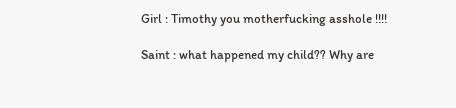Girl : Timothy you motherfucking asshole !!!!

Saint : what happened my child?? Why are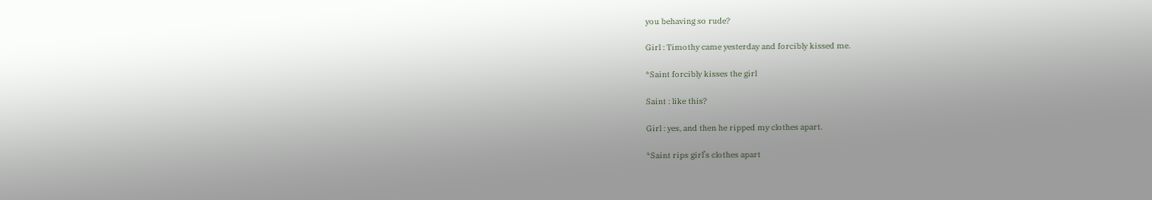you behaving so rude?

Girl : Timothy came yesterday and forcibly kissed me.

*Saint forcibly kisses the girl

Saint : like this?

Girl : yes, and then he ripped my clothes apart.

*Saint rips girl’s clothes apart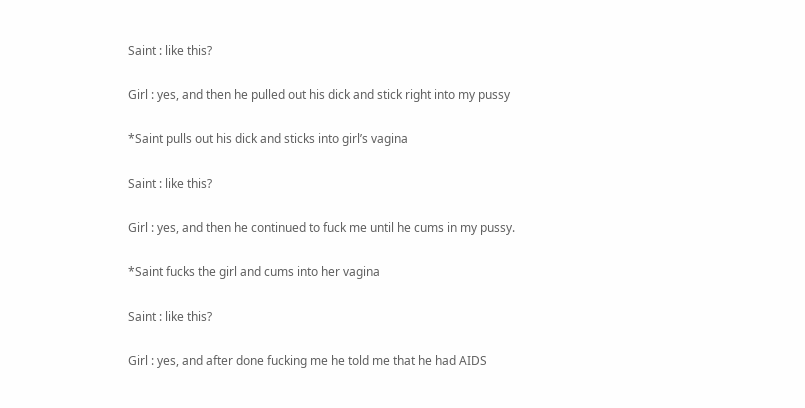Saint : like this?

Girl : yes, and then he pulled out his dick and stick right into my pussy

*Saint pulls out his dick and sticks into girl’s vagina

Saint : like this?

Girl : yes, and then he continued to fuck me until he cums in my pussy.

*Saint fucks the girl and cums into her vagina

Saint : like this?

Girl : yes, and after done fucking me he told me that he had AIDS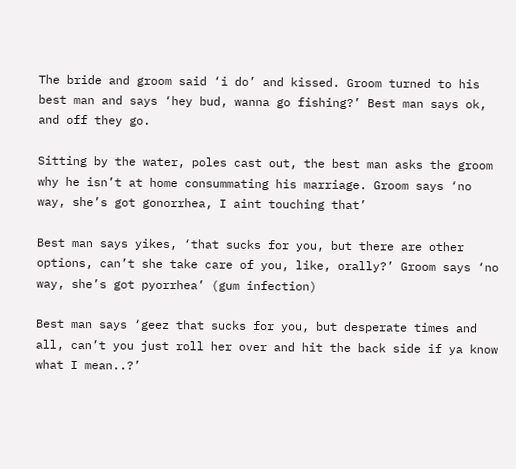The bride and groom said ‘i do’ and kissed. Groom turned to his best man and says ‘hey bud, wanna go fishing?’ Best man says ok, and off they go.

Sitting by the water, poles cast out, the best man asks the groom why he isn’t at home consummating his marriage. Groom says ‘no way, she’s got gonorrhea, I aint touching that’

Best man says yikes, ‘that sucks for you, but there are other options, can’t she take care of you, like, orally?’ Groom says ‘no way, she’s got pyorrhea’ (gum infection)

Best man says ‘geez that sucks for you, but desperate times and all, can’t you just roll her over and hit the back side if ya know what I mean..?’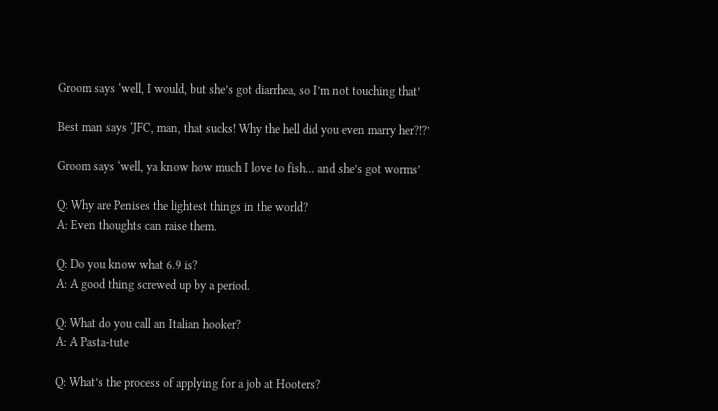Groom says ‘well, I would, but she’s got diarrhea, so I’m not touching that’

Best man says ‘JFC, man, that sucks! Why the hell did you even marry her?!?’

Groom says ‘well, ya know how much I love to fish… and she’s got worms’

Q: Why are Penises the lightest things in the world?
A: Even thoughts can raise them.

Q: Do you know what 6.9 is?
A: A good thing screwed up by a period.

Q: What do you call an Italian hooker?
A: A Pasta-tute

Q: What’s the process of applying for a job at Hooters?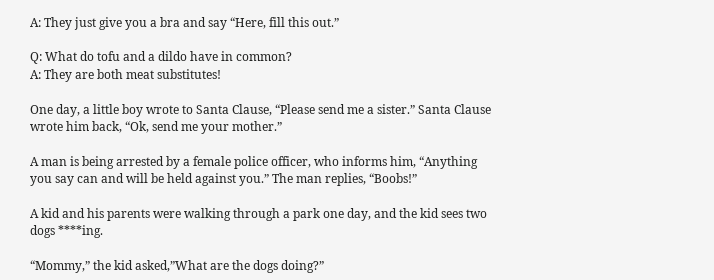A: They just give you a bra and say “Here, fill this out.”

Q: What do tofu and a dildo have in common?
A: They are both meat substitutes!

One day, a little boy wrote to Santa Clause, “Please send me a sister.” Santa Clause wrote him back, “Ok, send me your mother.”

A man is being arrested by a female police officer, who informs him, “Anything you say can and will be held against you.” The man replies, “Boobs!”

A kid and his parents were walking through a park one day, and the kid sees two dogs ****ing.

“Mommy,” the kid asked,”What are the dogs doing?”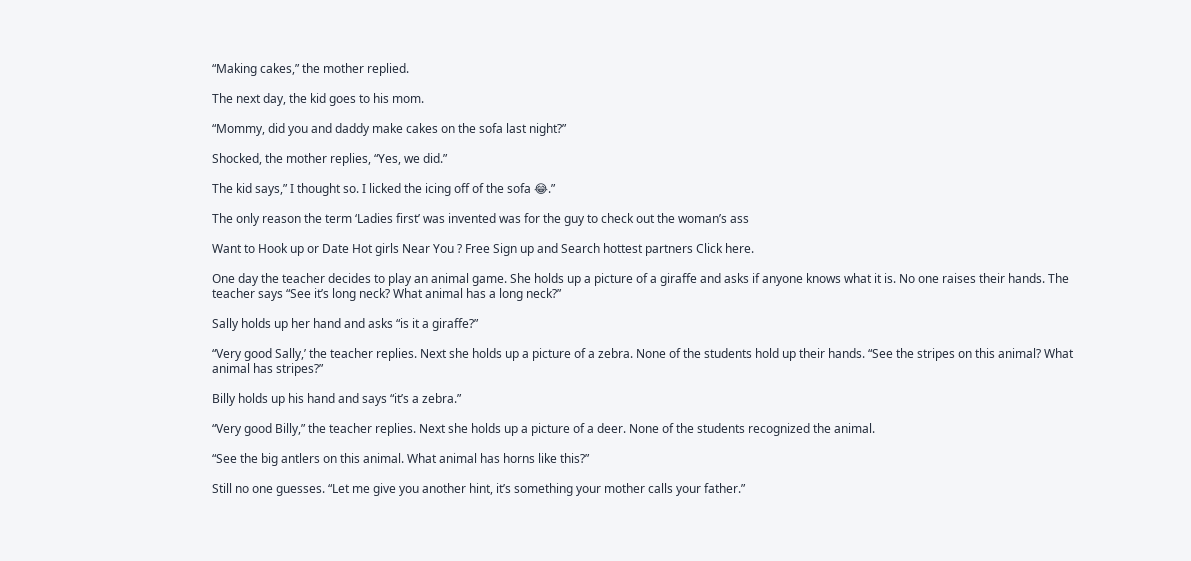“Making cakes,” the mother replied.

The next day, the kid goes to his mom.

“Mommy, did you and daddy make cakes on the sofa last night?”

Shocked, the mother replies, “Yes, we did.”

The kid says,” I thought so. I licked the icing off of the sofa 😂.”

The only reason the term ‘Ladies first’ was invented was for the guy to check out the woman’s ass

Want to Hook up or Date Hot girls Near You ? Free Sign up and Search hottest partners Click here.

One day the teacher decides to play an animal game. She holds up a picture of a giraffe and asks if anyone knows what it is. No one raises their hands. The teacher says “See it’s long neck? What animal has a long neck?”

Sally holds up her hand and asks “is it a giraffe?”

“Very good Sally,’ the teacher replies. Next she holds up a picture of a zebra. None of the students hold up their hands. “See the stripes on this animal? What animal has stripes?”

Billy holds up his hand and says “it’s a zebra.”

“Very good Billy,” the teacher replies. Next she holds up a picture of a deer. None of the students recognized the animal.

“See the big antlers on this animal. What animal has horns like this?”

Still no one guesses. “Let me give you another hint, it’s something your mother calls your father.”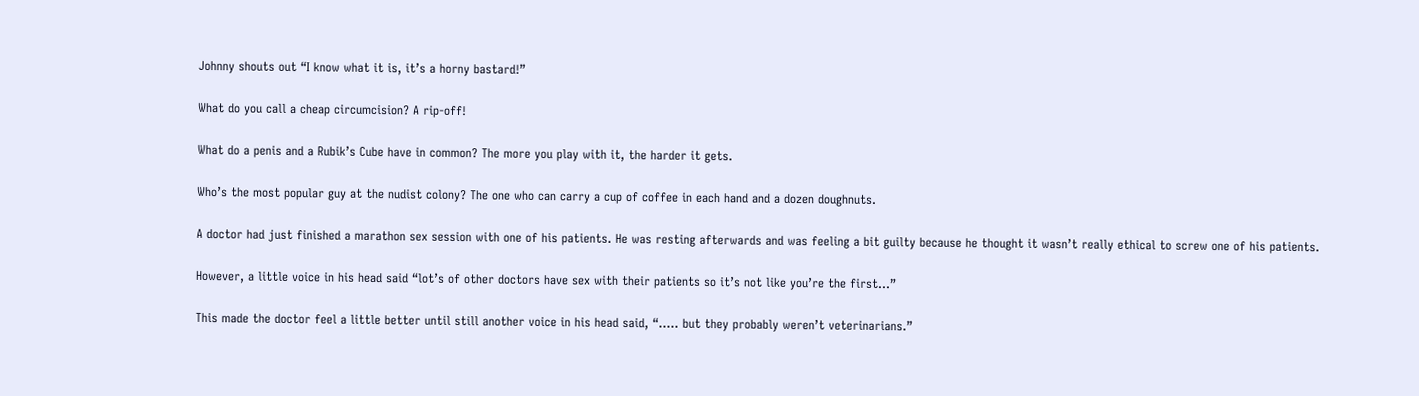Johnny shouts out “I know what it is, it’s a horny bastard!”

What do you call a cheap circumcision? A rip-off!

What do a penis and a Rubik’s Cube have in common? The more you play with it, the harder it gets.

Who’s the most popular guy at the nudist colony? The one who can carry a cup of coffee in each hand and a dozen doughnuts.

A doctor had just finished a marathon sex session with one of his patients. He was resting afterwards and was feeling a bit guilty because he thought it wasn’t really ethical to screw one of his patients.

However, a little voice in his head said “lot’s of other doctors have sex with their patients so it’s not like you’re the first…”

This made the doctor feel a little better until still another voice in his head said, “….. but they probably weren’t veterinarians.”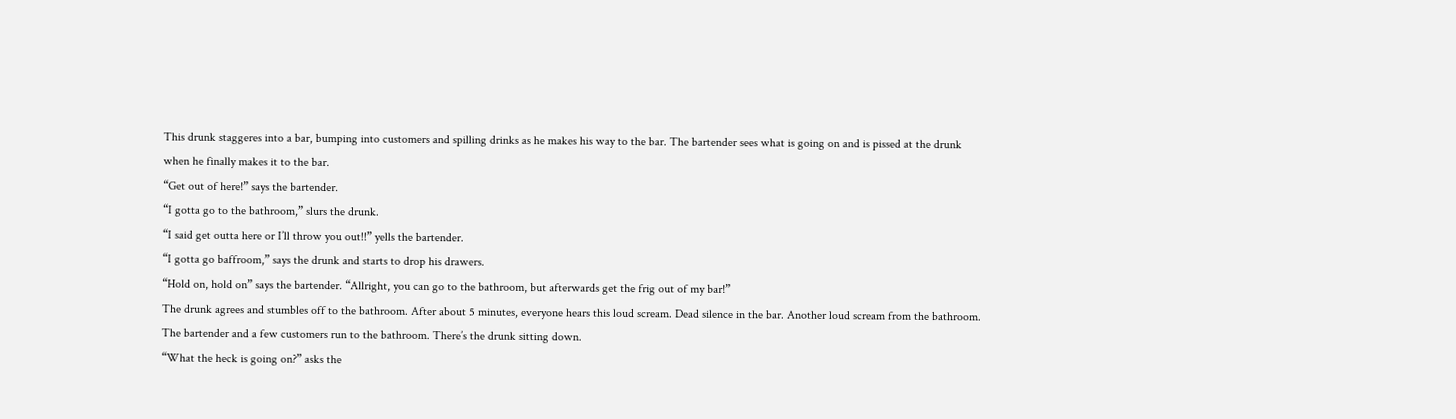This drunk staggeres into a bar, bumping into customers and spilling drinks as he makes his way to the bar. The bartender sees what is going on and is pissed at the drunk when he finally makes it to the bar.
“Get out of here!” says the bartender.
“I gotta go to the bathroom,” slurs the drunk.
“I said get outta here or I’ll throw you out!!” yells the bartender.
“I gotta go baffroom,” says the drunk and starts to drop his drawers.
“Hold on, hold on” says the bartender. “Allright, you can go to the bathroom, but afterwards get the frig out of my bar!”
The drunk agrees and stumbles off to the bathroom. After about 5 minutes, everyone hears this loud scream. Dead silence in the bar. Another loud scream from the bathroom. The bartender and a few customers run to the bathroom. There’s the drunk sitting down.
“What the heck is going on?” asks the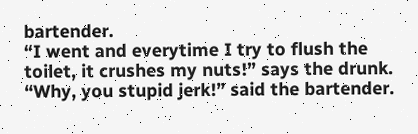bartender.
“I went and everytime I try to flush the toilet, it crushes my nuts!” says the drunk.
“Why, you stupid jerk!” said the bartender.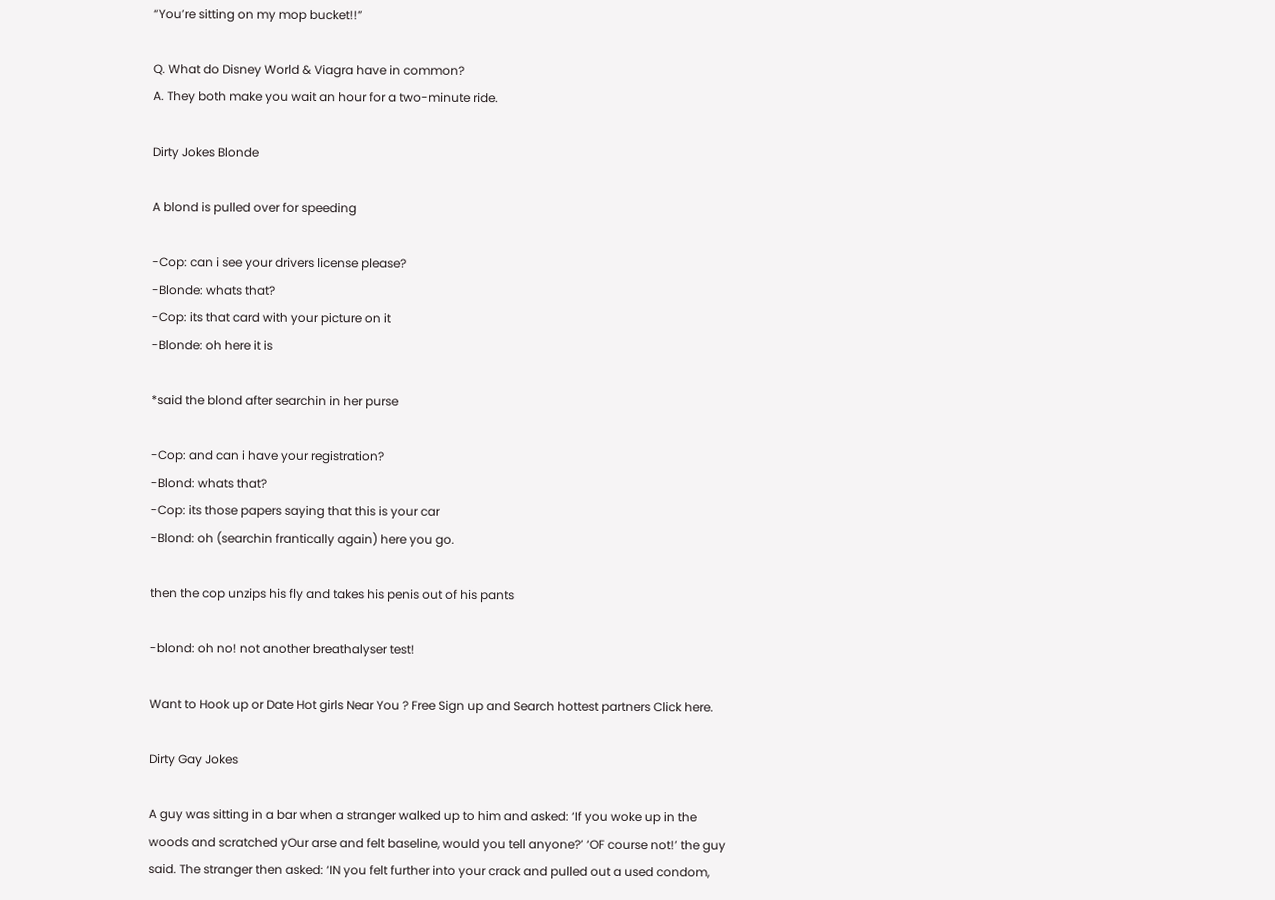“You’re sitting on my mop bucket!!”

Q. What do Disney World & Viagra have in common?
A. They both make you wait an hour for a two-minute ride.

Dirty Jokes Blonde

A blond is pulled over for speeding

-Cop: can i see your drivers license please?
-Blonde: whats that?
-Cop: its that card with your picture on it
-Blonde: oh here it is

*said the blond after searchin in her purse

-Cop: and can i have your registration?
-Blond: whats that?
-Cop: its those papers saying that this is your car
-Blond: oh (searchin frantically again) here you go.

then the cop unzips his fly and takes his penis out of his pants

-blond: oh no! not another breathalyser test!

Want to Hook up or Date Hot girls Near You ? Free Sign up and Search hottest partners Click here.

Dirty Gay Jokes

A guy was sitting in a bar when a stranger walked up to him and asked: ‘If you woke up in the
woods and scratched yOur arse and felt baseline, would you tell anyone?’ ‘OF course not!’ the guy
said. The stranger then asked: ‘IN you felt further into your crack and pulled out a used condom,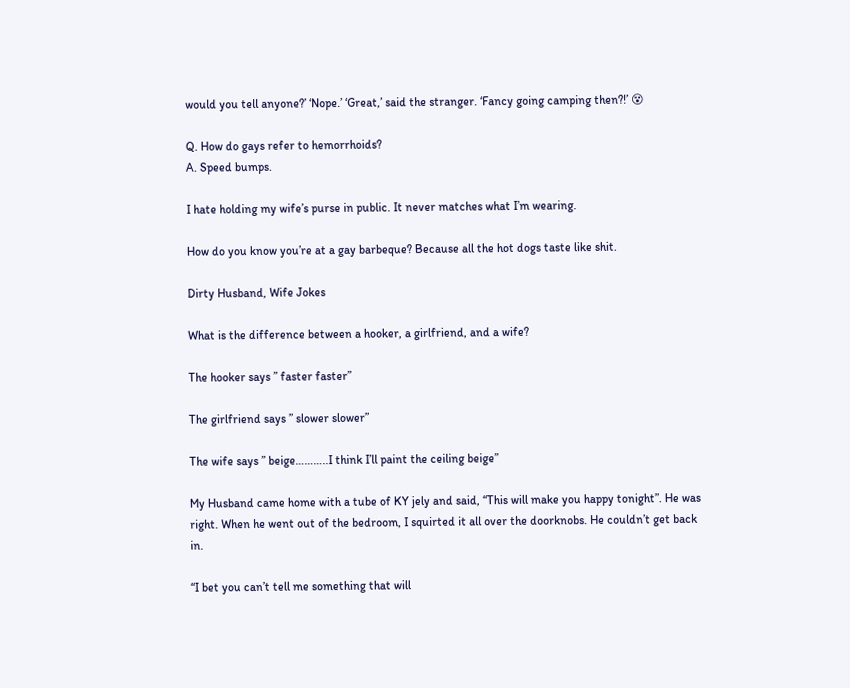would you tell anyone?’ ‘Nope.’ ‘Great,’ said the stranger. ‘Fancy going camping then?!’ 😵

Q. How do gays refer to hemorrhoids?
A. Speed bumps.

I hate holding my wife’s purse in public. It never matches what I’m wearing.

How do you know you’re at a gay barbeque? Because all the hot dogs taste like shit.

Dirty Husband, Wife Jokes

What is the difference between a hooker, a girlfriend, and a wife?

The hooker says ” faster faster”

The girlfriend says ” slower slower”

The wife says ” beige………..I think I’ll paint the ceiling beige”

My Husband came home with a tube of KY jely and said, “This will make you happy tonight”. He was right. When he went out of the bedroom, I squirted it all over the doorknobs. He couldn’t get back in.

“I bet you can’t tell me something that will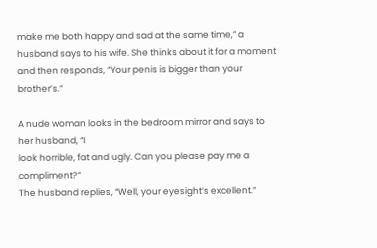make me both happy and sad at the same time,” a husband says to his wife. She thinks about it for a moment and then responds, “Your penis is bigger than your brother’s.”

A nude woman looks in the bedroom mirror and says to her husband, “I
look horrible, fat and ugly. Can you please pay me a compliment?”
The husband replies, “Well, your eyesight’s excellent.”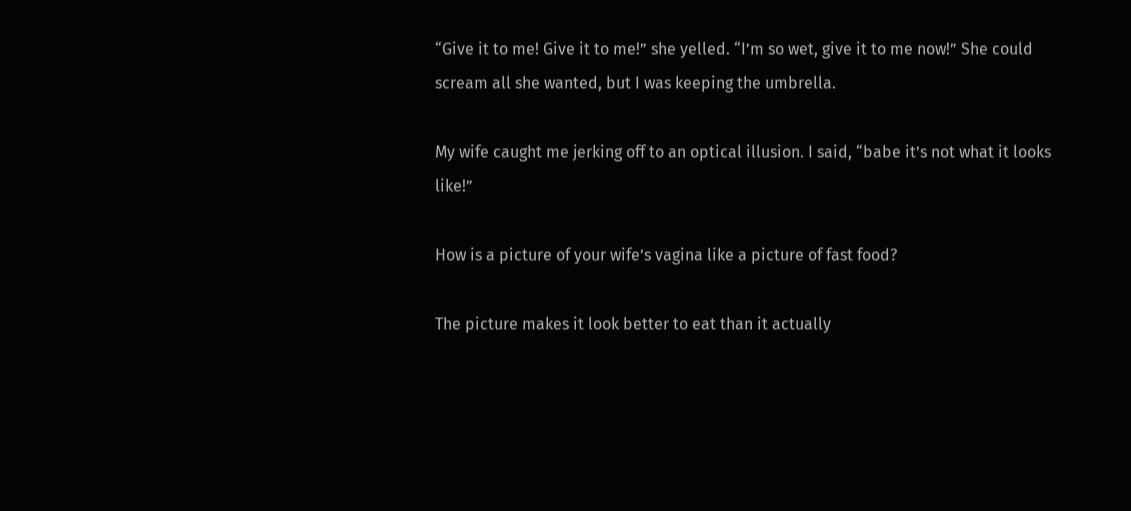“Give it to me! Give it to me!” she yelled. “I’m so wet, give it to me now!” She could scream all she wanted, but I was keeping the umbrella.

My wife caught me jerking off to an optical illusion. I said, “babe it’s not what it looks like!”

How is a picture of your wife’s vagina like a picture of fast food?

The picture makes it look better to eat than it actually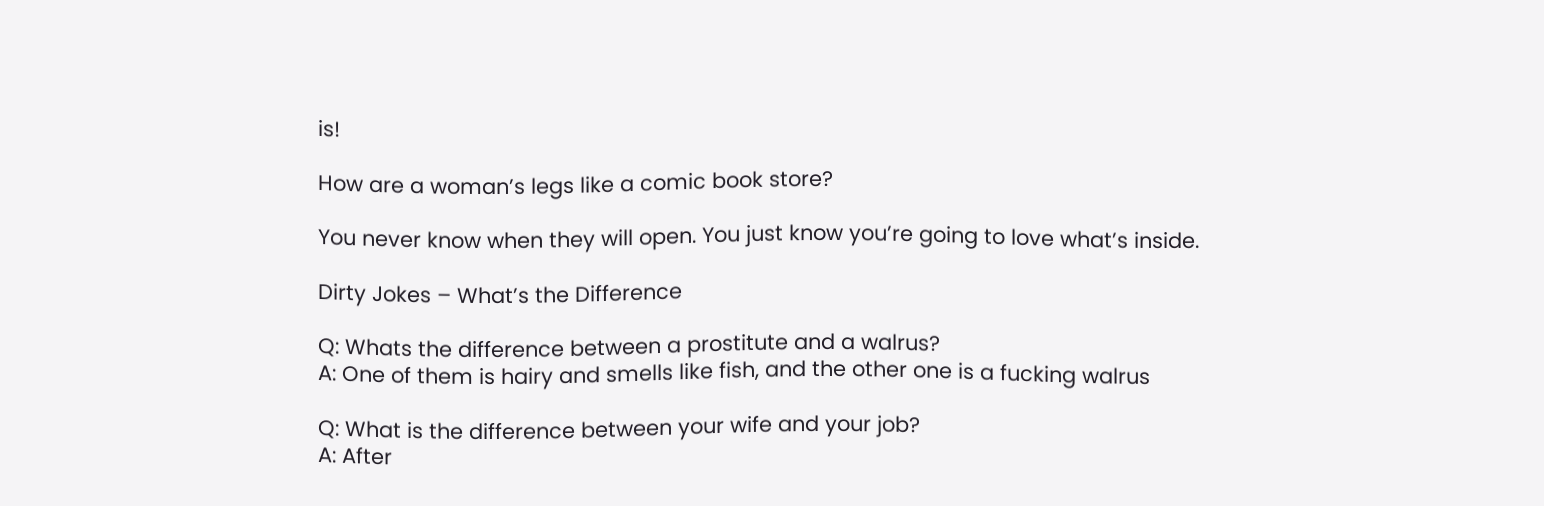is!

How are a woman’s legs like a comic book store?

You never know when they will open. You just know you’re going to love what’s inside.

Dirty Jokes – What’s the Difference

Q: Whats the difference between a prostitute and a walrus?
A: One of them is hairy and smells like fish, and the other one is a fucking walrus

Q: What is the difference between your wife and your job?
A: After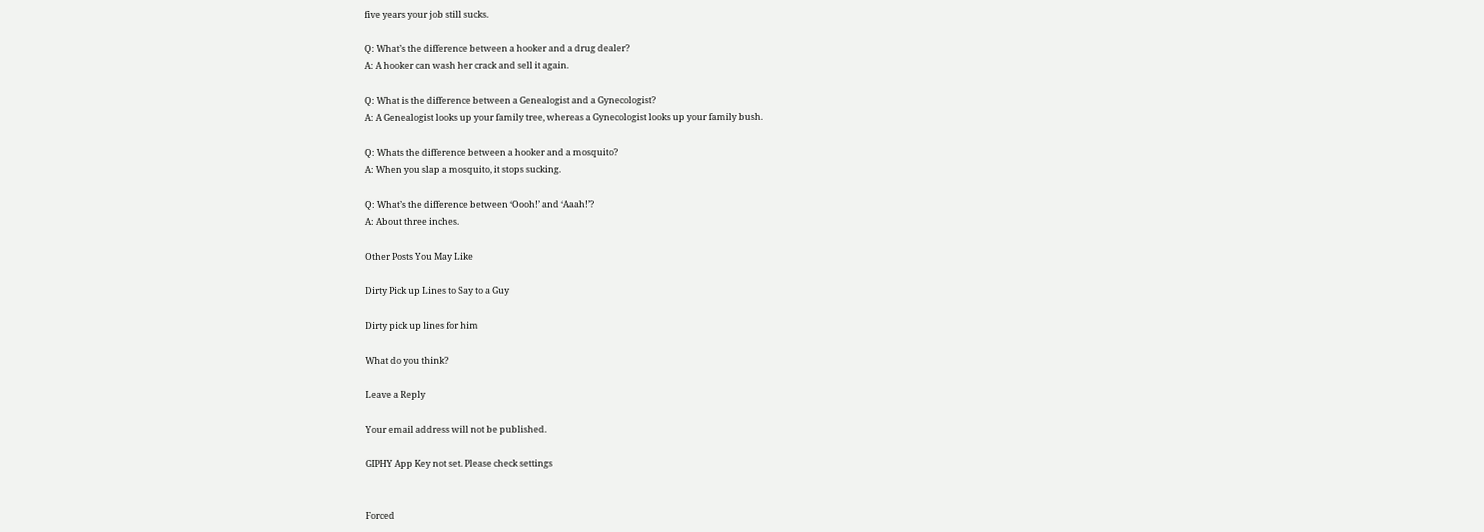five years your job still sucks.

Q: What’s the difference between a hooker and a drug dealer?
A: A hooker can wash her crack and sell it again.

Q: What is the difference between a Genealogist and a Gynecologist?
A: A Genealogist looks up your family tree, whereas a Gynecologist looks up your family bush.

Q: Whats the difference between a hooker and a mosquito?
A: When you slap a mosquito, it stops sucking.

Q: What’s the difference between ‘Oooh!’ and ‘Aaah!’?
A: About three inches.

Other Posts You May Like

Dirty Pick up Lines to Say to a Guy

Dirty pick up lines for him

What do you think?

Leave a Reply

Your email address will not be published.

GIPHY App Key not set. Please check settings


Forced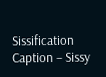Sissification Caption – Sissy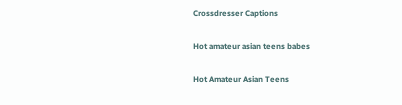Crossdresser Captions

Hot amateur asian teens babes

Hot Amateur Asian Teens